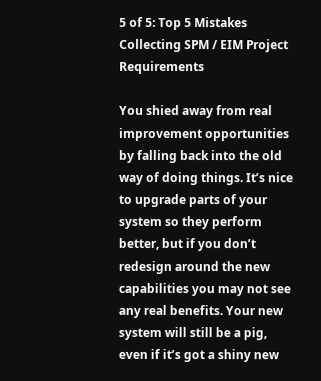5 of 5: Top 5 Mistakes Collecting SPM / EIM Project Requirements

You shied away from real improvement opportunities by falling back into the old way of doing things. It’s nice to upgrade parts of your system so they perform better, but if you don’t redesign around the new capabilities you may not see any real benefits. Your new system will still be a pig, even if it’s got a shiny new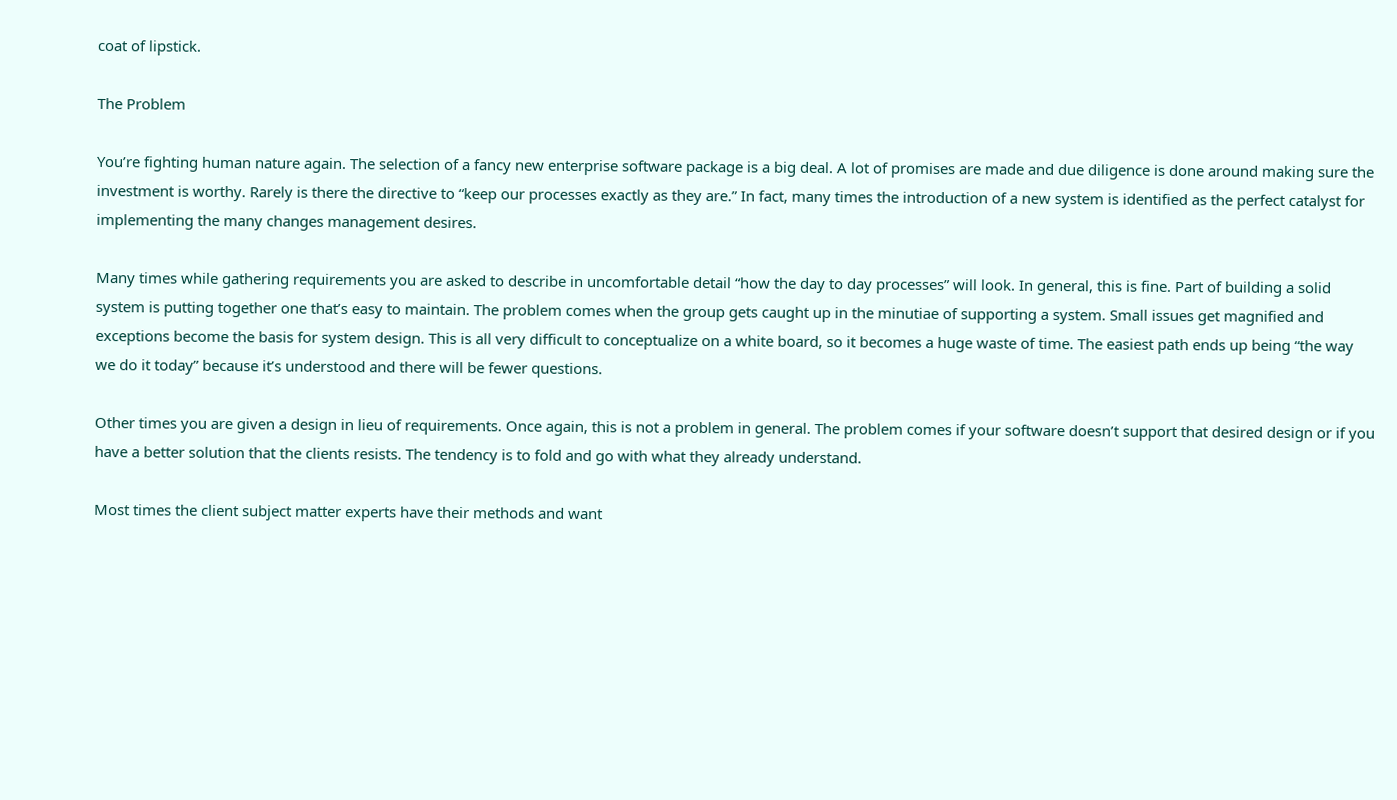coat of lipstick.

The Problem

You’re fighting human nature again. The selection of a fancy new enterprise software package is a big deal. A lot of promises are made and due diligence is done around making sure the investment is worthy. Rarely is there the directive to “keep our processes exactly as they are.” In fact, many times the introduction of a new system is identified as the perfect catalyst for implementing the many changes management desires.

Many times while gathering requirements you are asked to describe in uncomfortable detail “how the day to day processes” will look. In general, this is fine. Part of building a solid system is putting together one that’s easy to maintain. The problem comes when the group gets caught up in the minutiae of supporting a system. Small issues get magnified and exceptions become the basis for system design. This is all very difficult to conceptualize on a white board, so it becomes a huge waste of time. The easiest path ends up being “the way we do it today” because it’s understood and there will be fewer questions.

Other times you are given a design in lieu of requirements. Once again, this is not a problem in general. The problem comes if your software doesn’t support that desired design or if you have a better solution that the clients resists. The tendency is to fold and go with what they already understand.

Most times the client subject matter experts have their methods and want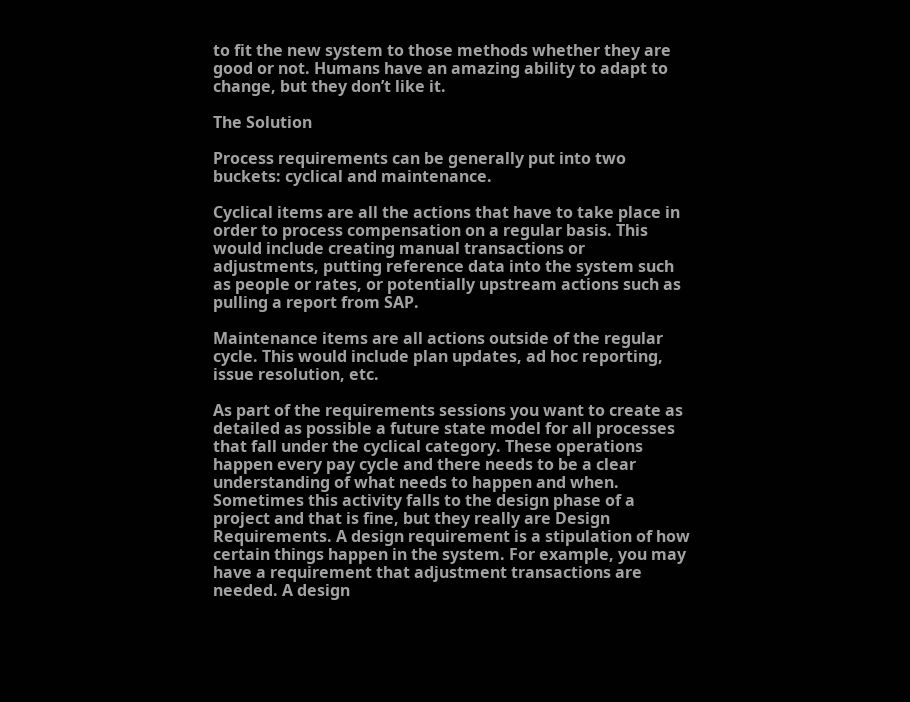to fit the new system to those methods whether they are good or not. Humans have an amazing ability to adapt to change, but they don’t like it.

The Solution

Process requirements can be generally put into two buckets: cyclical and maintenance.

Cyclical items are all the actions that have to take place in order to process compensation on a regular basis. This would include creating manual transactions or adjustments, putting reference data into the system such as people or rates, or potentially upstream actions such as pulling a report from SAP.

Maintenance items are all actions outside of the regular cycle. This would include plan updates, ad hoc reporting, issue resolution, etc.

As part of the requirements sessions you want to create as detailed as possible a future state model for all processes that fall under the cyclical category. These operations happen every pay cycle and there needs to be a clear understanding of what needs to happen and when. Sometimes this activity falls to the design phase of a project and that is fine, but they really are Design Requirements. A design requirement is a stipulation of how certain things happen in the system. For example, you may have a requirement that adjustment transactions are needed. A design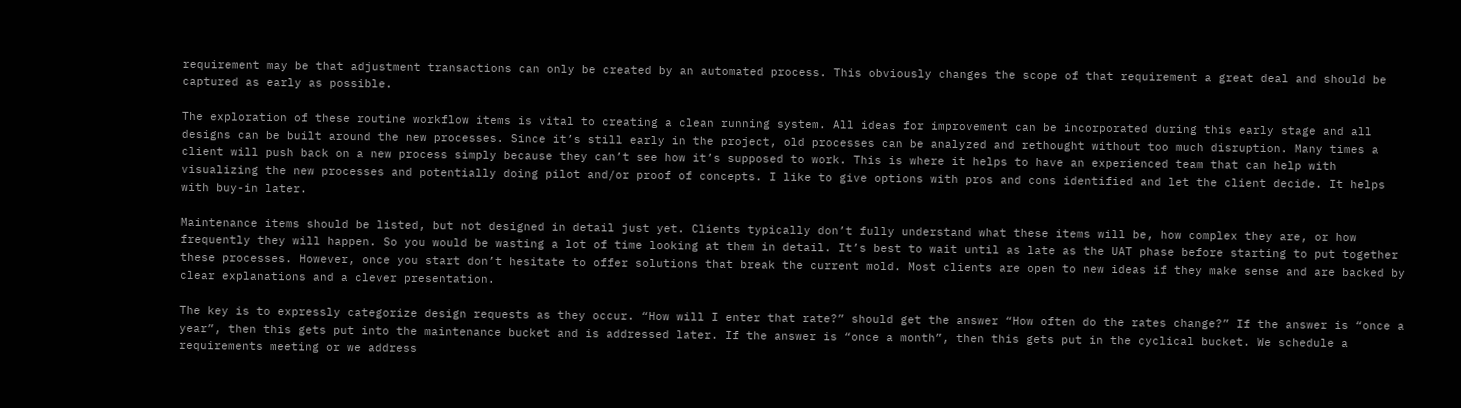requirement may be that adjustment transactions can only be created by an automated process. This obviously changes the scope of that requirement a great deal and should be captured as early as possible.

The exploration of these routine workflow items is vital to creating a clean running system. All ideas for improvement can be incorporated during this early stage and all designs can be built around the new processes. Since it’s still early in the project, old processes can be analyzed and rethought without too much disruption. Many times a client will push back on a new process simply because they can’t see how it’s supposed to work. This is where it helps to have an experienced team that can help with visualizing the new processes and potentially doing pilot and/or proof of concepts. I like to give options with pros and cons identified and let the client decide. It helps with buy-in later.

Maintenance items should be listed, but not designed in detail just yet. Clients typically don’t fully understand what these items will be, how complex they are, or how frequently they will happen. So you would be wasting a lot of time looking at them in detail. It’s best to wait until as late as the UAT phase before starting to put together these processes. However, once you start don’t hesitate to offer solutions that break the current mold. Most clients are open to new ideas if they make sense and are backed by clear explanations and a clever presentation.

The key is to expressly categorize design requests as they occur. “How will I enter that rate?” should get the answer “How often do the rates change?” If the answer is “once a year”, then this gets put into the maintenance bucket and is addressed later. If the answer is “once a month”, then this gets put in the cyclical bucket. We schedule a requirements meeting or we address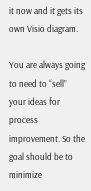it now and it gets its own Visio diagram.

You are always going to need to “sell” your ideas for process improvement. So the goal should be to minimize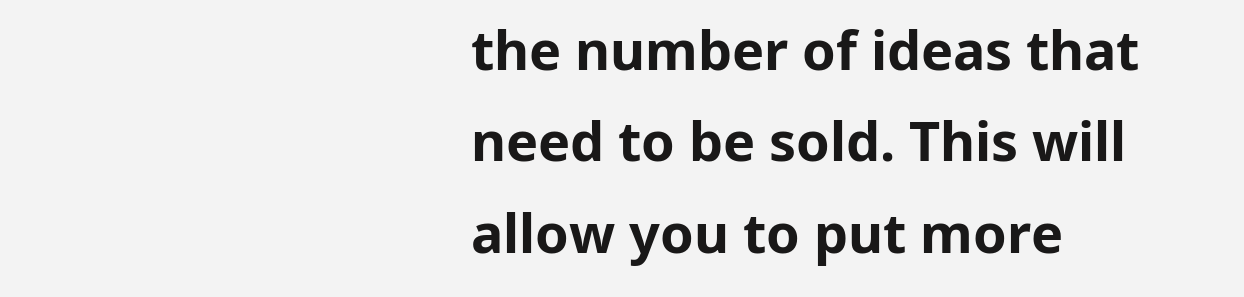the number of ideas that need to be sold. This will allow you to put more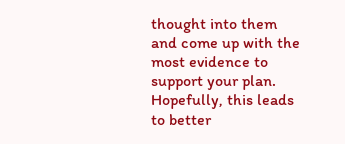thought into them and come up with the most evidence to support your plan. Hopefully, this leads to better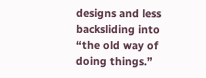designs and less backsliding into “the old way of doing things.”